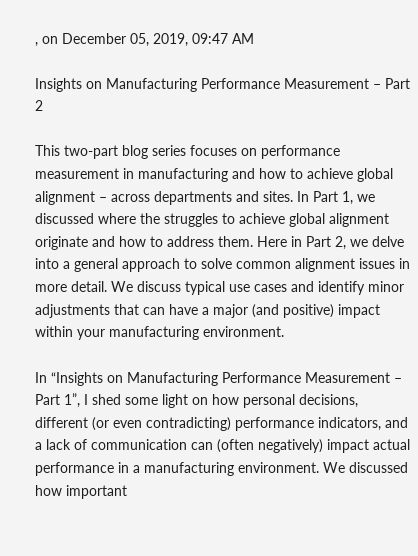, on December 05, 2019, 09:47 AM

Insights on Manufacturing Performance Measurement – Part 2

This two-part blog series focuses on performance measurement in manufacturing and how to achieve global alignment – across departments and sites. In Part 1, we discussed where the struggles to achieve global alignment originate and how to address them. Here in Part 2, we delve into a general approach to solve common alignment issues in more detail. We discuss typical use cases and identify minor adjustments that can have a major (and positive) impact within your manufacturing environment.

In “Insights on Manufacturing Performance Measurement – Part 1”, I shed some light on how personal decisions, different (or even contradicting) performance indicators, and a lack of communication can (often negatively) impact actual performance in a manufacturing environment. We discussed how important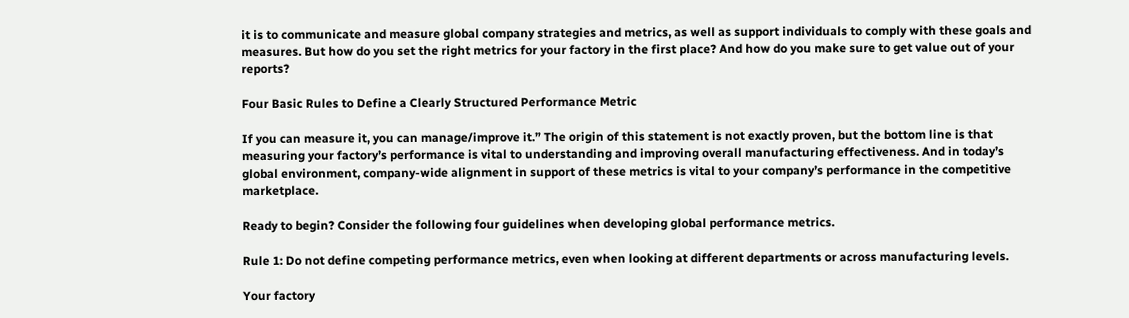it is to communicate and measure global company strategies and metrics, as well as support individuals to comply with these goals and measures. But how do you set the right metrics for your factory in the first place? And how do you make sure to get value out of your reports?

Four Basic Rules to Define a Clearly Structured Performance Metric

If you can measure it, you can manage/improve it.” The origin of this statement is not exactly proven, but the bottom line is that measuring your factory’s performance is vital to understanding and improving overall manufacturing effectiveness. And in today’s global environment, company-wide alignment in support of these metrics is vital to your company’s performance in the competitive marketplace.

Ready to begin? Consider the following four guidelines when developing global performance metrics.

Rule 1: Do not define competing performance metrics, even when looking at different departments or across manufacturing levels.

Your factory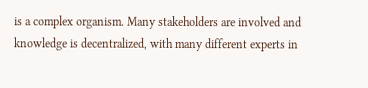is a complex organism. Many stakeholders are involved and knowledge is decentralized, with many different experts in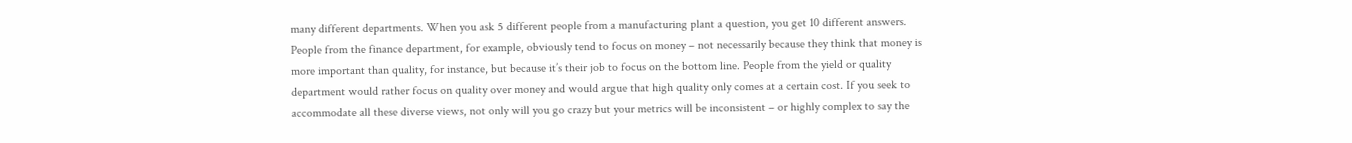many different departments. When you ask 5 different people from a manufacturing plant a question, you get 10 different answers. People from the finance department, for example, obviously tend to focus on money – not necessarily because they think that money is more important than quality, for instance, but because it’s their job to focus on the bottom line. People from the yield or quality department would rather focus on quality over money and would argue that high quality only comes at a certain cost. If you seek to accommodate all these diverse views, not only will you go crazy but your metrics will be inconsistent – or highly complex to say the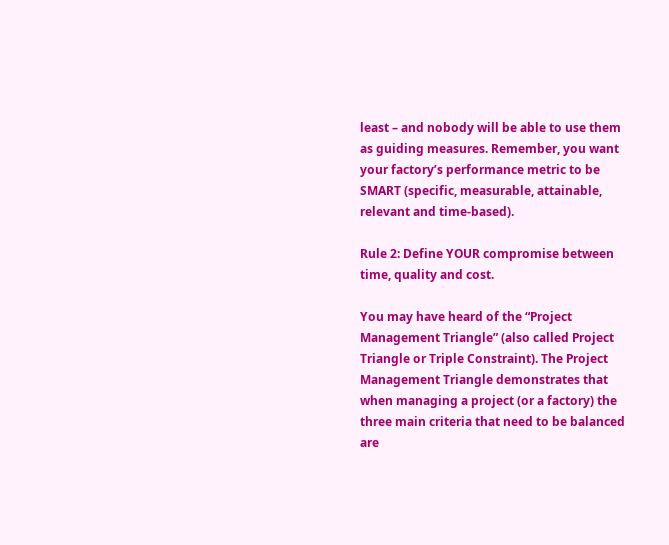least – and nobody will be able to use them as guiding measures. Remember, you want your factory’s performance metric to be SMART (specific, measurable, attainable, relevant and time-based).

Rule 2: Define YOUR compromise between time, quality and cost.

You may have heard of the “Project Management Triangle” (also called Project Triangle or Triple Constraint). The Project Management Triangle demonstrates that when managing a project (or a factory) the three main criteria that need to be balanced are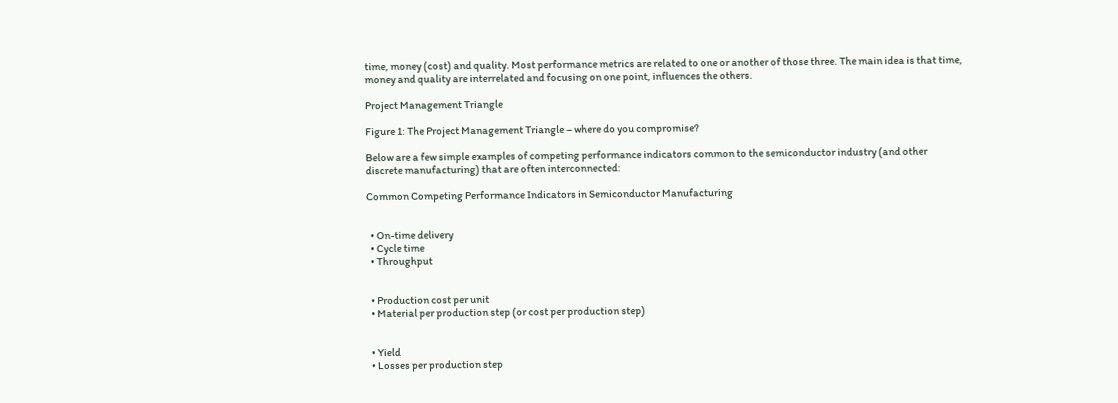time, money (cost) and quality. Most performance metrics are related to one or another of those three. The main idea is that time, money and quality are interrelated and focusing on one point, influences the others.

Project Management Triangle

Figure 1: The Project Management Triangle – where do you compromise?

Below are a few simple examples of competing performance indicators common to the semiconductor industry (and other discrete manufacturing) that are often interconnected:

Common Competing Performance Indicators in Semiconductor Manufacturing


  • On-time delivery
  • Cycle time
  • Throughput


  • Production cost per unit
  • Material per production step (or cost per production step)


  • Yield
  • Losses per production step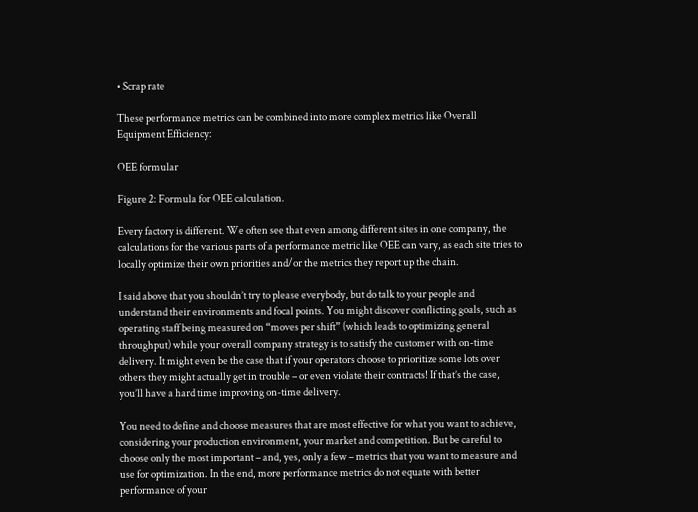• Scrap rate

These performance metrics can be combined into more complex metrics like Overall Equipment Efficiency:

OEE formular

Figure 2: Formula for OEE calculation.

Every factory is different. We often see that even among different sites in one company, the calculations for the various parts of a performance metric like OEE can vary, as each site tries to locally optimize their own priorities and/or the metrics they report up the chain.

I said above that you shouldn’t try to please everybody, but do talk to your people and understand their environments and focal points. You might discover conflicting goals, such as operating staff being measured on “moves per shift” (which leads to optimizing general throughput) while your overall company strategy is to satisfy the customer with on-time delivery. It might even be the case that if your operators choose to prioritize some lots over others they might actually get in trouble – or even violate their contracts! If that’s the case, you’ll have a hard time improving on-time delivery.

You need to define and choose measures that are most effective for what you want to achieve, considering your production environment, your market and competition. But be careful to choose only the most important – and, yes, only a few – metrics that you want to measure and use for optimization. In the end, more performance metrics do not equate with better performance of your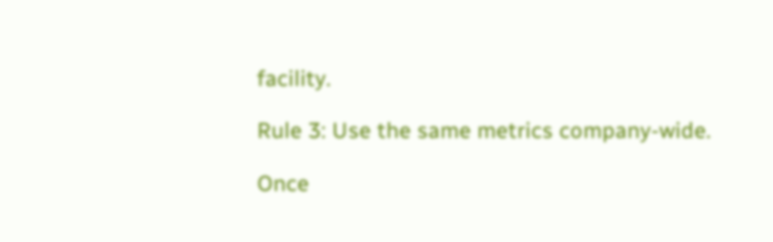facility.

Rule 3: Use the same metrics company-wide.

Once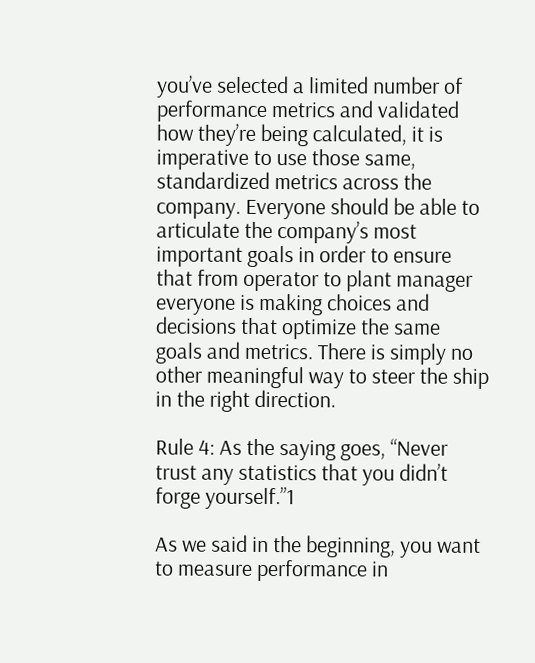you’ve selected a limited number of performance metrics and validated how they’re being calculated, it is imperative to use those same, standardized metrics across the company. Everyone should be able to articulate the company’s most important goals in order to ensure that from operator to plant manager everyone is making choices and decisions that optimize the same goals and metrics. There is simply no other meaningful way to steer the ship in the right direction.

Rule 4: As the saying goes, “Never trust any statistics that you didn’t forge yourself.”1

As we said in the beginning, you want to measure performance in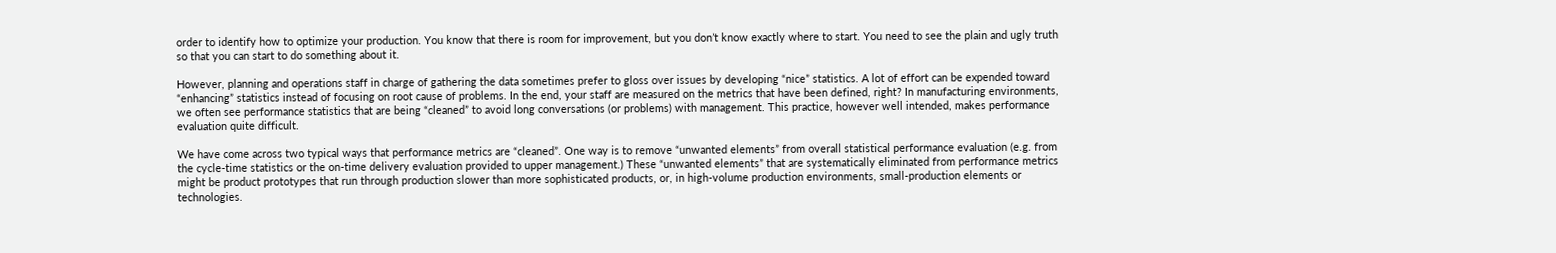order to identify how to optimize your production. You know that there is room for improvement, but you don’t know exactly where to start. You need to see the plain and ugly truth so that you can start to do something about it.

However, planning and operations staff in charge of gathering the data sometimes prefer to gloss over issues by developing “nice” statistics. A lot of effort can be expended toward “enhancing” statistics instead of focusing on root cause of problems. In the end, your staff are measured on the metrics that have been defined, right? In manufacturing environments, we often see performance statistics that are being “cleaned” to avoid long conversations (or problems) with management. This practice, however well intended, makes performance evaluation quite difficult.

We have come across two typical ways that performance metrics are “cleaned”. One way is to remove “unwanted elements” from overall statistical performance evaluation (e.g. from the cycle-time statistics or the on-time delivery evaluation provided to upper management.) These “unwanted elements” that are systematically eliminated from performance metrics might be product prototypes that run through production slower than more sophisticated products, or, in high-volume production environments, small-production elements or technologies.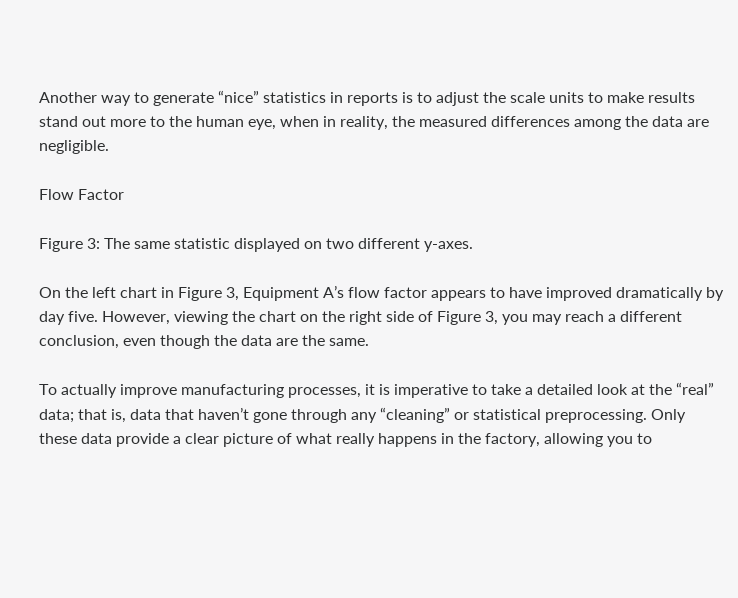Another way to generate “nice” statistics in reports is to adjust the scale units to make results stand out more to the human eye, when in reality, the measured differences among the data are negligible.

Flow Factor

Figure 3: The same statistic displayed on two different y-axes.

On the left chart in Figure 3, Equipment A’s flow factor appears to have improved dramatically by day five. However, viewing the chart on the right side of Figure 3, you may reach a different conclusion, even though the data are the same.

To actually improve manufacturing processes, it is imperative to take a detailed look at the “real” data; that is, data that haven’t gone through any “cleaning” or statistical preprocessing. Only these data provide a clear picture of what really happens in the factory, allowing you to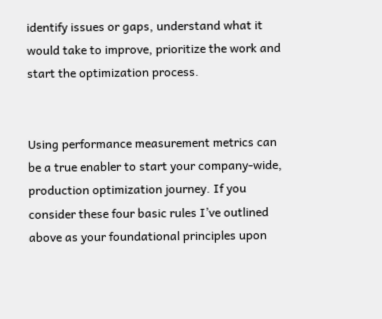identify issues or gaps, understand what it would take to improve, prioritize the work and start the optimization process.


Using performance measurement metrics can be a true enabler to start your company-wide, production optimization journey. If you consider these four basic rules I’ve outlined above as your foundational principles upon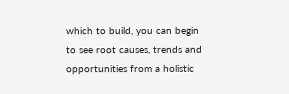which to build, you can begin to see root causes, trends and opportunities from a holistic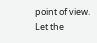point of view. Let the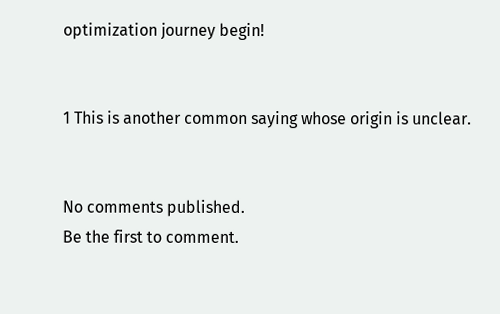optimization journey begin!


1 This is another common saying whose origin is unclear.


No comments published.
Be the first to comment.